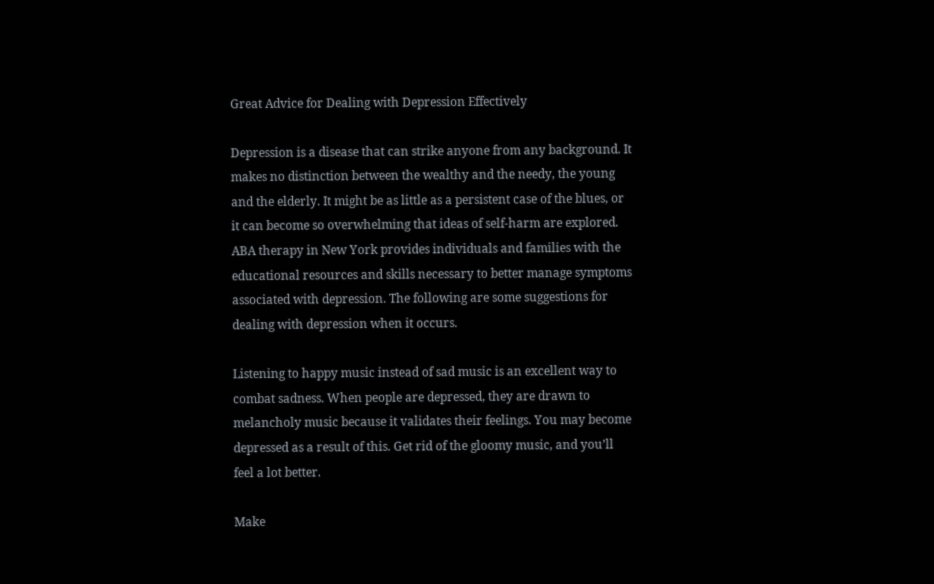Great Advice for Dealing with Depression Effectively

Depression is a disease that can strike anyone from any background. It makes no distinction between the wealthy and the needy, the young and the elderly. It might be as little as a persistent case of the blues, or it can become so overwhelming that ideas of self-harm are explored. ABA therapy in New York provides individuals and families with the educational resources and skills necessary to better manage symptoms associated with depression. The following are some suggestions for dealing with depression when it occurs.

Listening to happy music instead of sad music is an excellent way to combat sadness. When people are depressed, they are drawn to melancholy music because it validates their feelings. You may become depressed as a result of this. Get rid of the gloomy music, and you’ll feel a lot better.

Make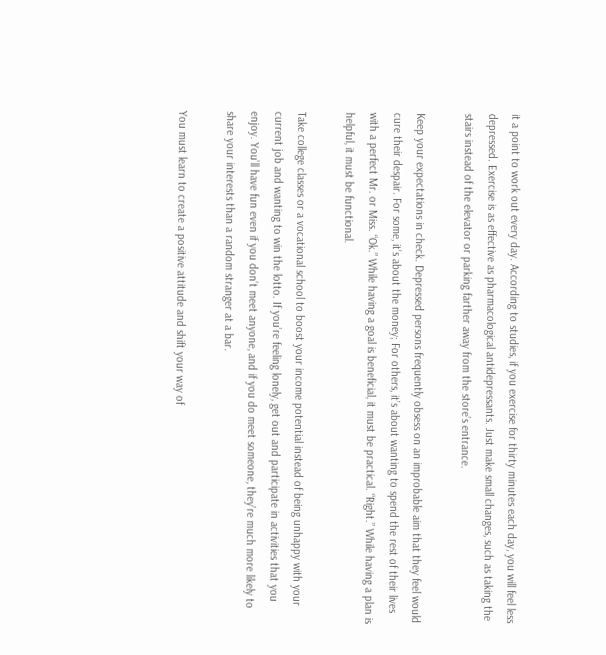it a point to work out every day. According to studies, if you exercise for thirty minutes each day, you will feel less depressed. Exercise is as effective as pharmacological antidepressants. Just make small changes, such as taking the stairs instead of the elevator or parking farther away from the store’s entrance.

Keep your expectations in check. Depressed persons frequently obsess on an improbable aim that they feel would cure their despair. For some, it’s about the money; For others, it’s about wanting to spend the rest of their lives with a perfect Mr. or Miss. “Ok.” While having a goal is beneficial, it must be practical. “Right.” While having a plan is helpful, it must be functional.

Take college classes or a vocational school to boost your income potential instead of being unhappy with your current job and wanting to win the lotto. If you’re feeling lonely, get out and participate in activities that you enjoy. You’ll have fun even if you don’t meet anyone, and if you do meet someone, they’re much more likely to share your interests than a random stranger at a bar.

You must learn to create a positive attitude and shift your way of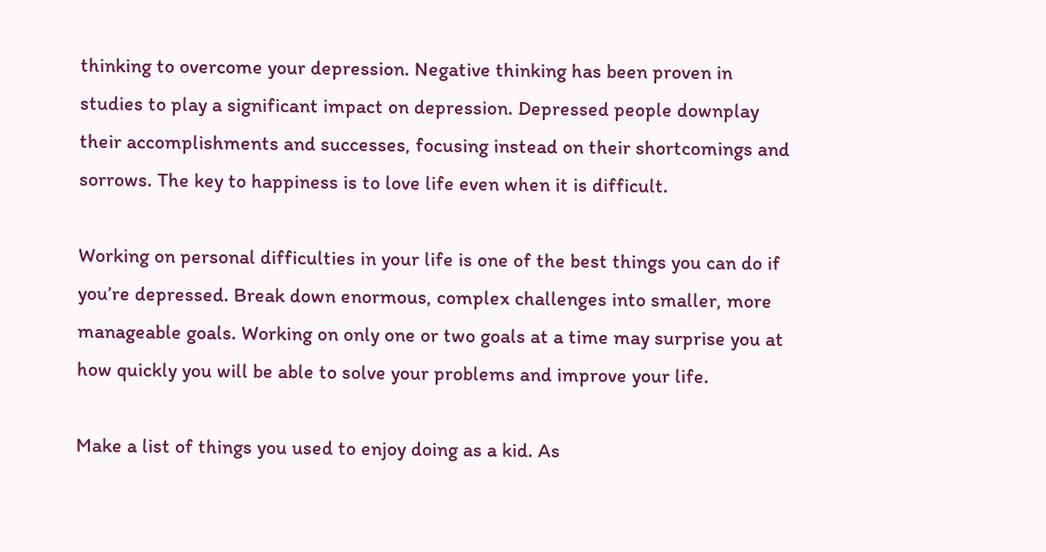thinking to overcome your depression. Negative thinking has been proven in studies to play a significant impact on depression. Depressed people downplay their accomplishments and successes, focusing instead on their shortcomings and sorrows. The key to happiness is to love life even when it is difficult.

Working on personal difficulties in your life is one of the best things you can do if you’re depressed. Break down enormous, complex challenges into smaller, more manageable goals. Working on only one or two goals at a time may surprise you at how quickly you will be able to solve your problems and improve your life.

Make a list of things you used to enjoy doing as a kid. As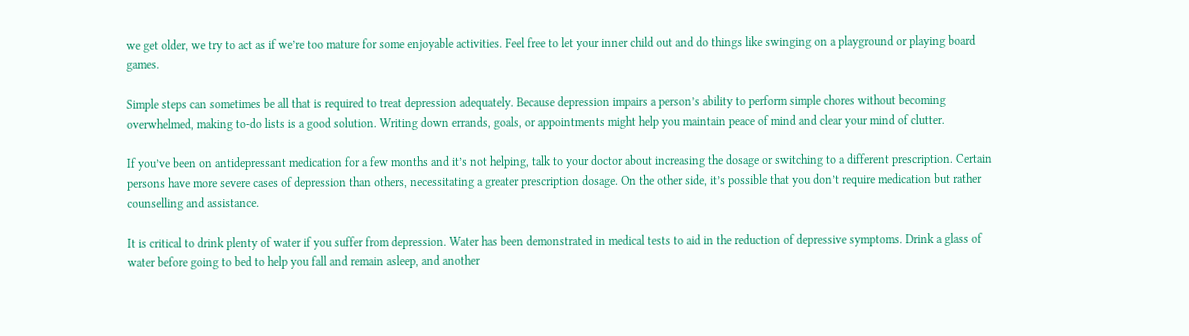we get older, we try to act as if we’re too mature for some enjoyable activities. Feel free to let your inner child out and do things like swinging on a playground or playing board games.

Simple steps can sometimes be all that is required to treat depression adequately. Because depression impairs a person’s ability to perform simple chores without becoming overwhelmed, making to-do lists is a good solution. Writing down errands, goals, or appointments might help you maintain peace of mind and clear your mind of clutter.

If you’ve been on antidepressant medication for a few months and it’s not helping, talk to your doctor about increasing the dosage or switching to a different prescription. Certain persons have more severe cases of depression than others, necessitating a greater prescription dosage. On the other side, it’s possible that you don’t require medication but rather counselling and assistance.

It is critical to drink plenty of water if you suffer from depression. Water has been demonstrated in medical tests to aid in the reduction of depressive symptoms. Drink a glass of water before going to bed to help you fall and remain asleep, and another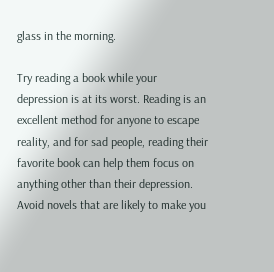glass in the morning.

Try reading a book while your depression is at its worst. Reading is an excellent method for anyone to escape reality, and for sad people, reading their favorite book can help them focus on anything other than their depression. Avoid novels that are likely to make you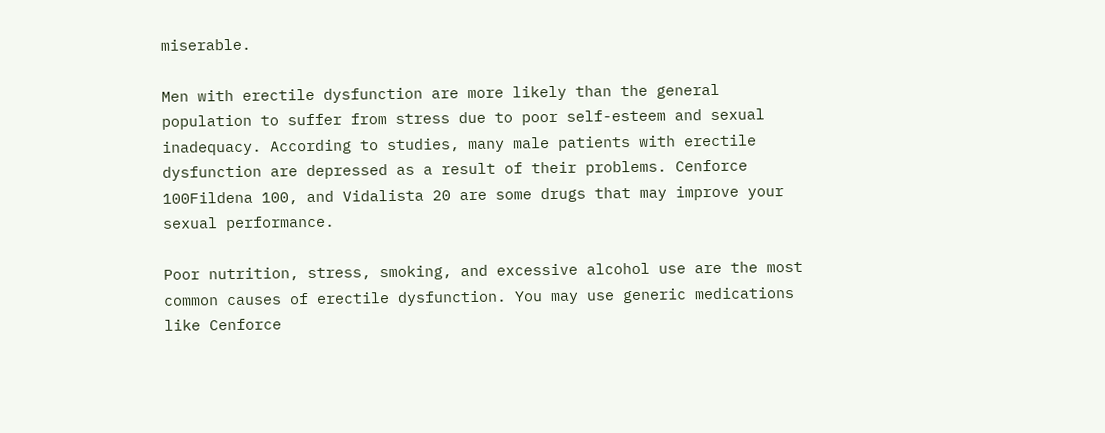miserable.

Men with erectile dysfunction are more likely than the general population to suffer from stress due to poor self-esteem and sexual inadequacy. According to studies, many male patients with erectile dysfunction are depressed as a result of their problems. Cenforce 100Fildena 100, and Vidalista 20 are some drugs that may improve your sexual performance.

Poor nutrition, stress, smoking, and excessive alcohol use are the most common causes of erectile dysfunction. You may use generic medications like Cenforce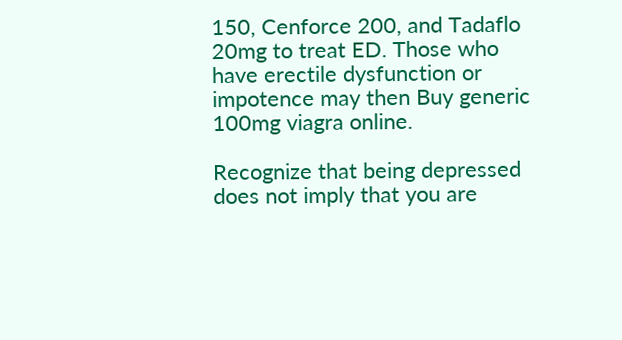150, Cenforce 200, and Tadaflo 20mg to treat ED. Those who have erectile dysfunction or impotence may then Buy generic 100mg viagra online.

Recognize that being depressed does not imply that you are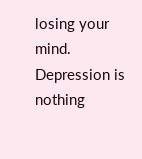losing your mind. Depression is nothing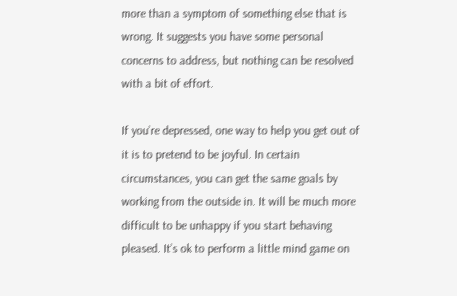more than a symptom of something else that is wrong. It suggests you have some personal concerns to address, but nothing can be resolved with a bit of effort.

If you’re depressed, one way to help you get out of it is to pretend to be joyful. In certain circumstances, you can get the same goals by working from the outside in. It will be much more difficult to be unhappy if you start behaving pleased. It’s ok to perform a little mind game on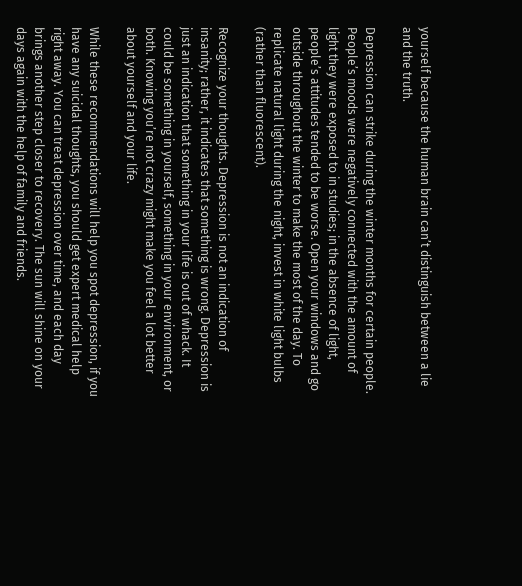yourself because the human brain can’t distinguish between a lie and the truth.

Depression can strike during the winter months for certain people. People’s moods were negatively connected with the amount of light they were exposed to in studies; in the absence of light, people’s attitudes tended to be worse. Open your windows and go outside throughout the winter to make the most of the day. To replicate natural light during the night, invest in white light bulbs (rather than fluorescent).

Recognize your thoughts. Depression is not an indication of insanity; rather, it indicates that something is wrong. Depression is just an indication that something in your life is out of whack. It could be something in yourself, something in your environment, or both. Knowing you’re not crazy might make you feel a lot better about yourself and your life.

While these recommendations will help you spot depression, if you have any suicidal thoughts, you should get expert medical help right away. You can treat depression over time, and each day brings another step closer to recovery. The sun will shine on your days again with the help of family and friends.